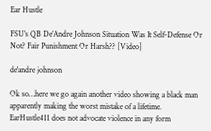Ear Hustle

FSU’s QB De’Andre Johnson Situation Was It Self-Defense Or Not? Fair Punishment Or Harsh?? [Video]

de'andre johnson

Ok so…here we go again another video showing a black man apparently making the worst mistake of a lifetime.  EarHustle411 does not advocate violence in any form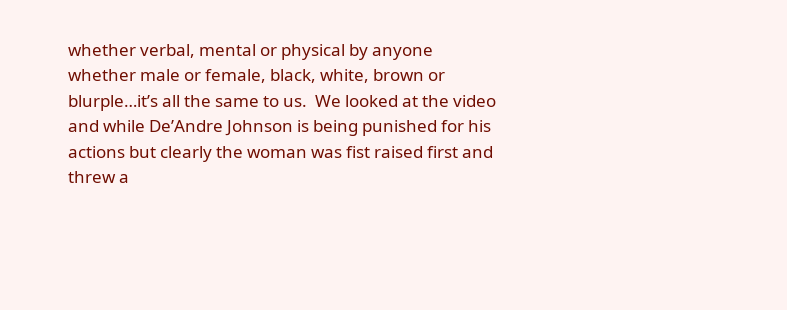whether verbal, mental or physical by anyone whether male or female, black, white, brown or blurple…it’s all the same to us.  We looked at the video and while De’Andre Johnson is being punished for his actions but clearly the woman was fist raised first and threw a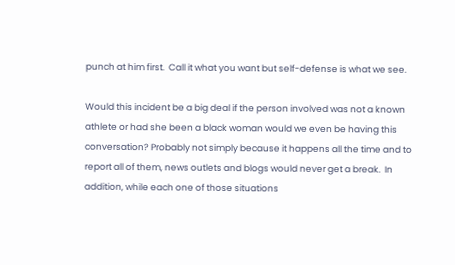punch at him first.  Call it what you want but self-defense is what we see.

Would this incident be a big deal if the person involved was not a known athlete or had she been a black woman would we even be having this conversation? Probably not simply because it happens all the time and to report all of them, news outlets and blogs would never get a break.  In addition, while each one of those situations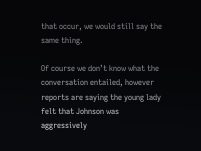that occur, we would still say the same thing.

Of course we don’t know what the conversation entailed, however reports are saying the young lady felt that Johnson was aggressively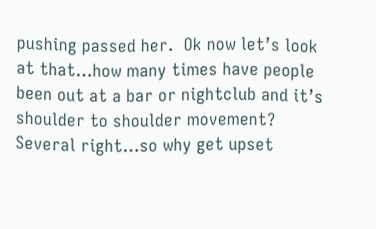pushing passed her.  Ok now let’s look at that…how many times have people been out at a bar or nightclub and it’s shoulder to shoulder movement?  Several right…so why get upset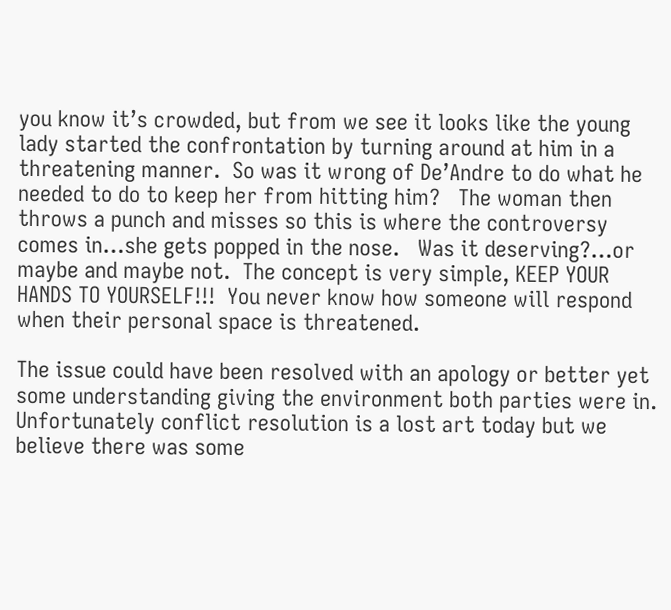you know it’s crowded, but from we see it looks like the young lady started the confrontation by turning around at him in a threatening manner.  So was it wrong of De’Andre to do what he needed to do to keep her from hitting him?   The woman then throws a punch and misses so this is where the controversy comes in…she gets popped in the nose.   Was it deserving?…or maybe and maybe not.  The concept is very simple, KEEP YOUR HANDS TO YOURSELF!!!  You never know how someone will respond when their personal space is threatened.

The issue could have been resolved with an apology or better yet some understanding giving the environment both parties were in.  Unfortunately conflict resolution is a lost art today but we believe there was some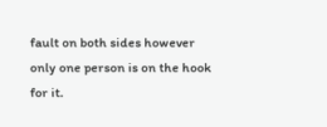fault on both sides however only one person is on the hook for it.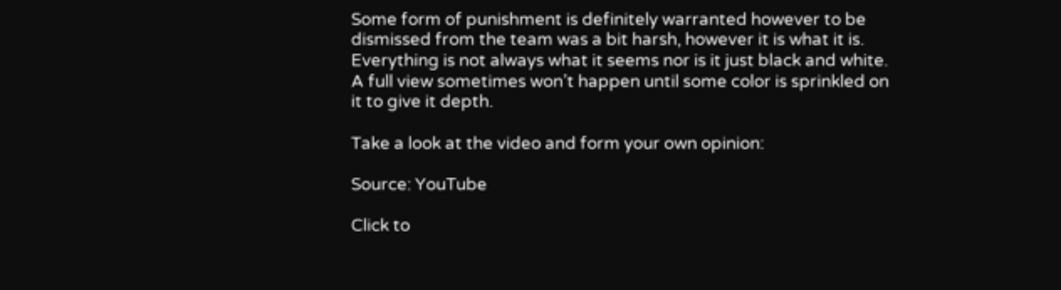Some form of punishment is definitely warranted however to be dismissed from the team was a bit harsh, however it is what it is.  Everything is not always what it seems nor is it just black and white.  A full view sometimes won’t happen until some color is sprinkled on it to give it depth.

Take a look at the video and form your own opinion:

Source: YouTube

Click to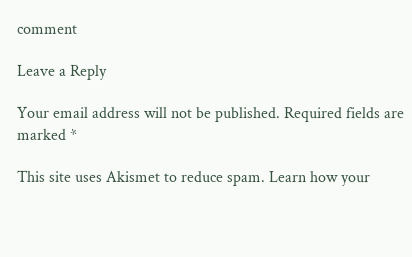comment

Leave a Reply

Your email address will not be published. Required fields are marked *

This site uses Akismet to reduce spam. Learn how your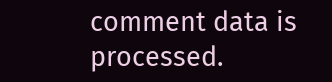comment data is processed.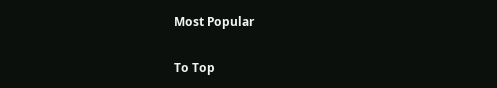Most Popular

To Top